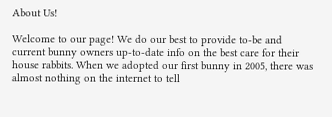About Us!

Welcome to our page! We do our best to provide to-be and current bunny owners up-to-date info on the best care for their house rabbits. When we adopted our first bunny in 2005, there was almost nothing on the internet to tell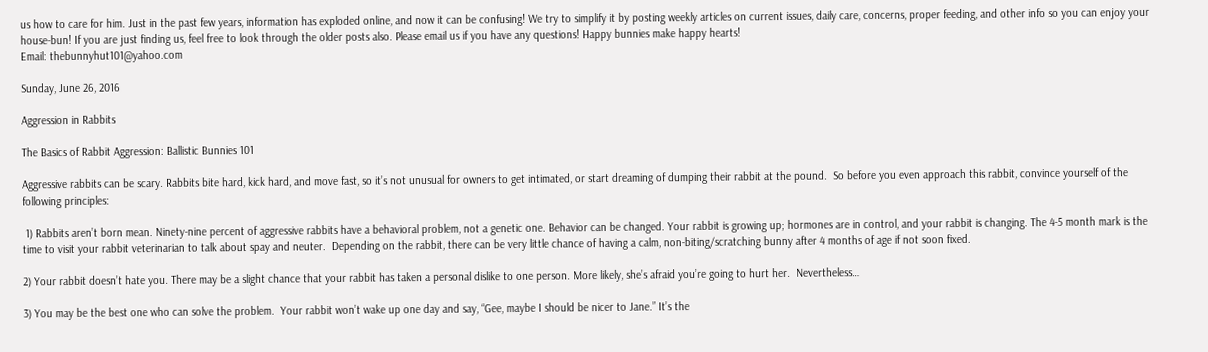us how to care for him. Just in the past few years, information has exploded online, and now it can be confusing! We try to simplify it by posting weekly articles on current issues, daily care, concerns, proper feeding, and other info so you can enjoy your house-bun! If you are just finding us, feel free to look through the older posts also. Please email us if you have any questions! Happy bunnies make happy hearts!
Email: thebunnyhut101@yahoo.com

Sunday, June 26, 2016

Aggression in Rabbits

The Basics of Rabbit Aggression: Ballistic Bunnies 101

Aggressive rabbits can be scary. Rabbits bite hard, kick hard, and move fast, so it’s not unusual for owners to get intimated, or start dreaming of dumping their rabbit at the pound.  So before you even approach this rabbit, convince yourself of the following principles:

 1) Rabbits aren’t born mean. Ninety-nine percent of aggressive rabbits have a behavioral problem, not a genetic one. Behavior can be changed. Your rabbit is growing up; hormones are in control, and your rabbit is changing. The 4-5 month mark is the time to visit your rabbit veterinarian to talk about spay and neuter.  Depending on the rabbit, there can be very little chance of having a calm, non-biting/scratching bunny after 4 months of age if not soon fixed.

2) Your rabbit doesn’t hate you. There may be a slight chance that your rabbit has taken a personal dislike to one person. More likely, she’s afraid you’re going to hurt her.  Nevertheless…

3) You may be the best one who can solve the problem.  Your rabbit won’t wake up one day and say, “Gee, maybe I should be nicer to Jane.” It’s the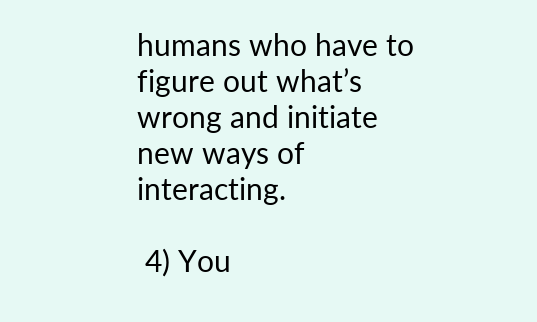humans who have to figure out what’s wrong and initiate new ways of interacting.

 4) You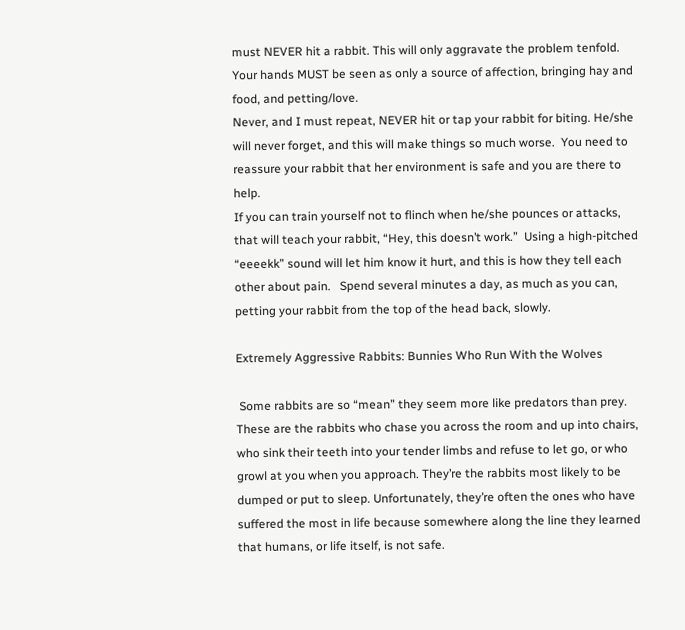must NEVER hit a rabbit. This will only aggravate the problem tenfold.  Your hands MUST be seen as only a source of affection, bringing hay and food, and petting/love.
Never, and I must repeat, NEVER hit or tap your rabbit for biting. He/she will never forget, and this will make things so much worse.  You need to reassure your rabbit that her environment is safe and you are there to help.
If you can train yourself not to flinch when he/she pounces or attacks, that will teach your rabbit, “Hey, this doesn’t work.”  Using a high-pitched “eeeekk” sound will let him know it hurt, and this is how they tell each other about pain.   Spend several minutes a day, as much as you can, petting your rabbit from the top of the head back, slowly.

Extremely Aggressive Rabbits: Bunnies Who Run With the Wolves

 Some rabbits are so “mean” they seem more like predators than prey. These are the rabbits who chase you across the room and up into chairs, who sink their teeth into your tender limbs and refuse to let go, or who growl at you when you approach. They’re the rabbits most likely to be dumped or put to sleep. Unfortunately, they’re often the ones who have suffered the most in life because somewhere along the line they learned that humans, or life itself, is not safe.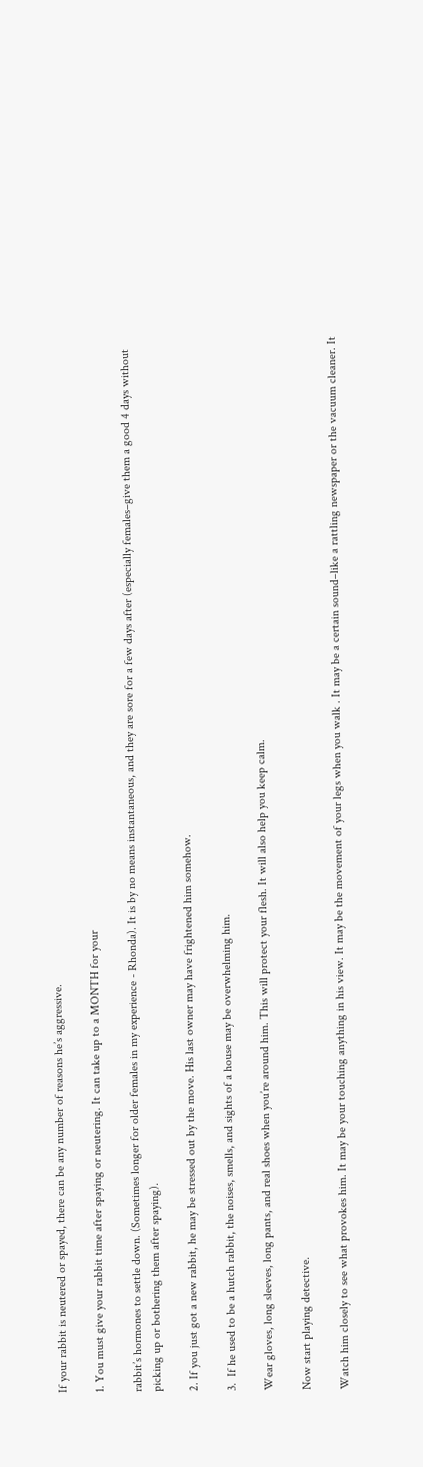If your rabbit is neutered or spayed, there can be any number of reasons he’s aggressive.

1. You must give your rabbit time after spaying or neutering. It can take up to a MONTH for your

rabbit’s hormones to settle down. (Sometimes longer for older females in my experience - Rhonda). It is by no means instantaneous, and they are sore for a few days after (especially females–give them a good 4 days without picking up or bothering them after spaying).

2. If you just got a new rabbit, he may be stressed out by the move. His last owner may have frightened him somehow.

3.  If he used to be a hutch rabbit, the noises, smells, and sights of a house may be overwhelming him.

Wear gloves, long sleeves, long pants, and real shoes when you’re around him. This will protect your flesh. It will also help you keep calm.

Now start playing detective.

Watch him closely to see what provokes him. It may be your touching anything in his view. It may be the movement of your legs when you walk . It may be a certain sound–like a rattling newspaper or the vacuum cleaner. It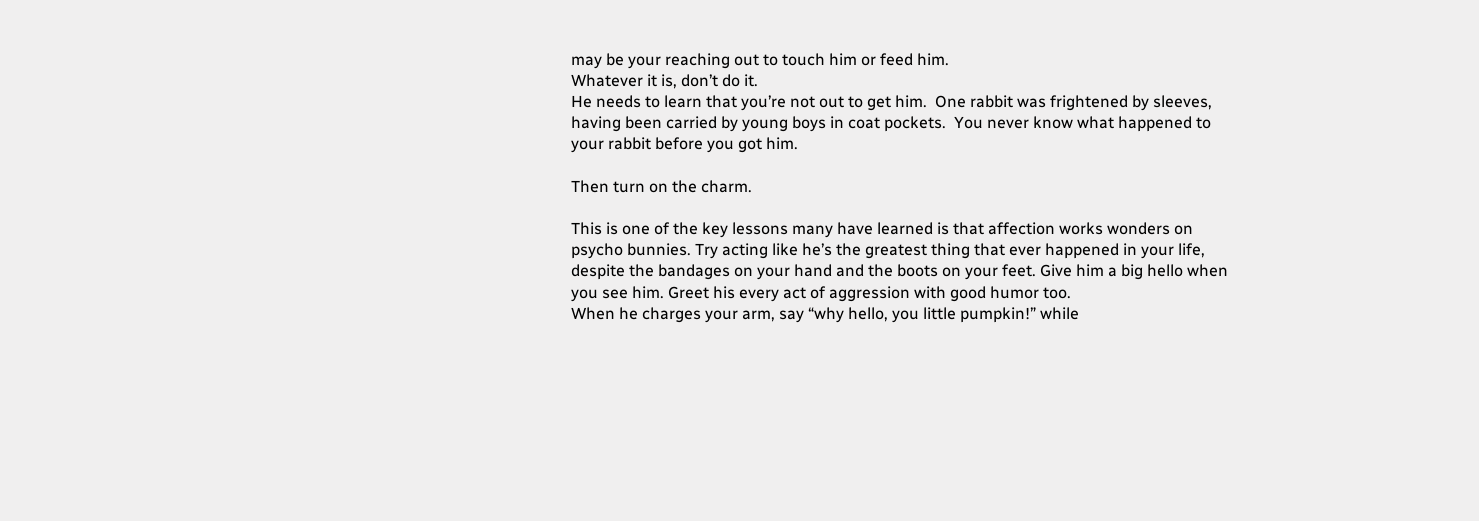may be your reaching out to touch him or feed him.
Whatever it is, don’t do it.
He needs to learn that you’re not out to get him.  One rabbit was frightened by sleeves, having been carried by young boys in coat pockets.  You never know what happened to your rabbit before you got him.

Then turn on the charm.

This is one of the key lessons many have learned is that affection works wonders on psycho bunnies. Try acting like he’s the greatest thing that ever happened in your life, despite the bandages on your hand and the boots on your feet. Give him a big hello when you see him. Greet his every act of aggression with good humor too.
When he charges your arm, say “why hello, you little pumpkin!” while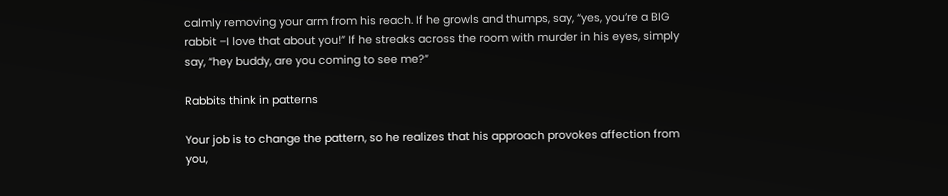calmly removing your arm from his reach. If he growls and thumps, say, “yes, you’re a BIG rabbit –I love that about you!” If he streaks across the room with murder in his eyes, simply say, “hey buddy, are you coming to see me?”

Rabbits think in patterns

Your job is to change the pattern, so he realizes that his approach provokes affection from you,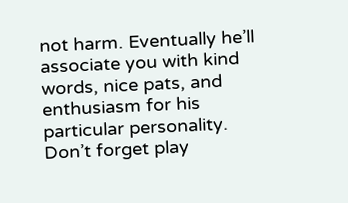not harm. Eventually he’ll associate you with kind words, nice pats, and enthusiasm for his particular personality.  Don’t forget play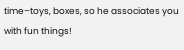time–toys, boxes, so he associates you with fun things!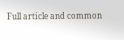Full article and common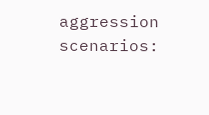aggression scenarios: